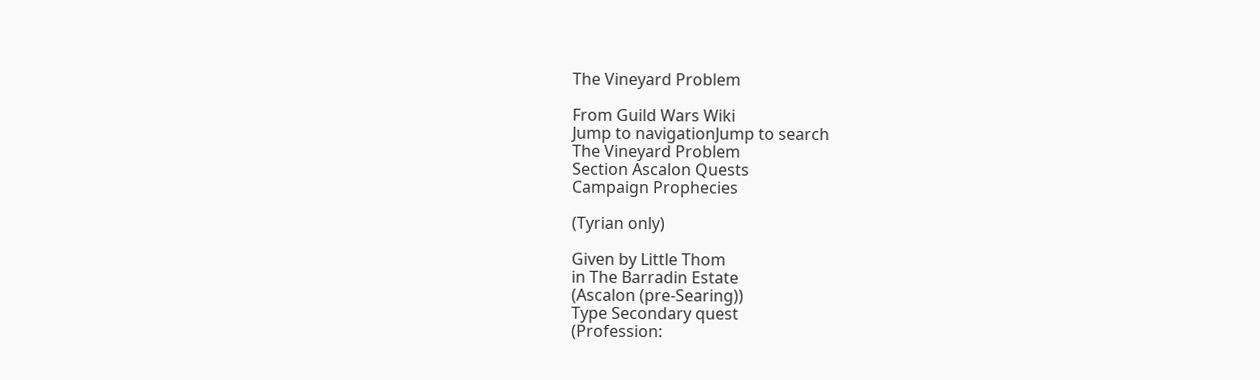The Vineyard Problem

From Guild Wars Wiki
Jump to navigationJump to search
The Vineyard Problem
Section Ascalon Quests
Campaign Prophecies

(Tyrian only)

Given by Little Thom
in The Barradin Estate
(Ascalon (pre-Searing))
Type Secondary quest
(Profession: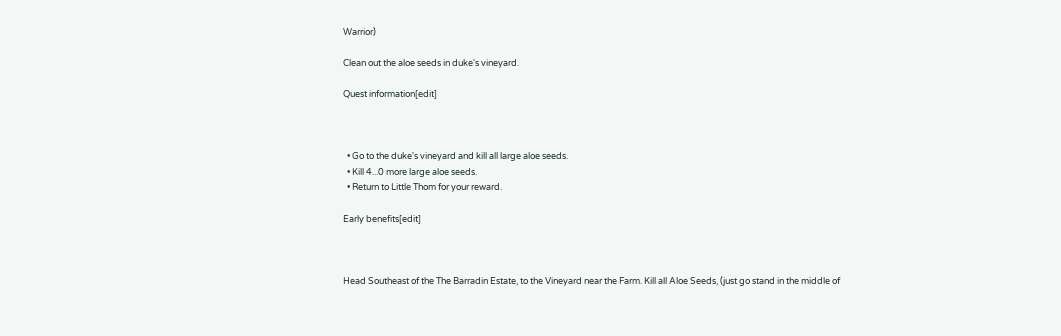Warrior)

Clean out the aloe seeds in duke's vineyard.

Quest information[edit]



  • Go to the duke's vineyard and kill all large aloe seeds.
  • Kill 4...0 more large aloe seeds.
  • Return to Little Thom for your reward.

Early benefits[edit]



Head Southeast of the The Barradin Estate, to the Vineyard near the Farm. Kill all Aloe Seeds, (just go stand in the middle of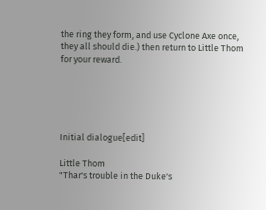the ring they form, and use Cyclone Axe once, they all should die.) then return to Little Thom for your reward.





Initial dialogue[edit]

Little Thom
"Thar's trouble in the Duke's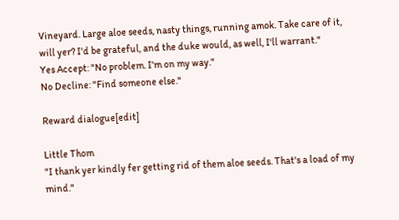Vineyard. Large aloe seeds, nasty things, running amok. Take care of it, will yer? I'd be grateful, and the duke would, as well, I'll warrant."
Yes Accept: "No problem. I'm on my way."
No Decline: "Find someone else."

Reward dialogue[edit]

Little Thom
"I thank yer kindly fer getting rid of them aloe seeds. That's a load of my mind."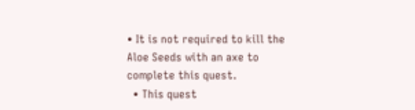• It is not required to kill the Aloe Seeds with an axe to complete this quest.
  • This quest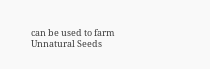can be used to farm Unnatural Seeds